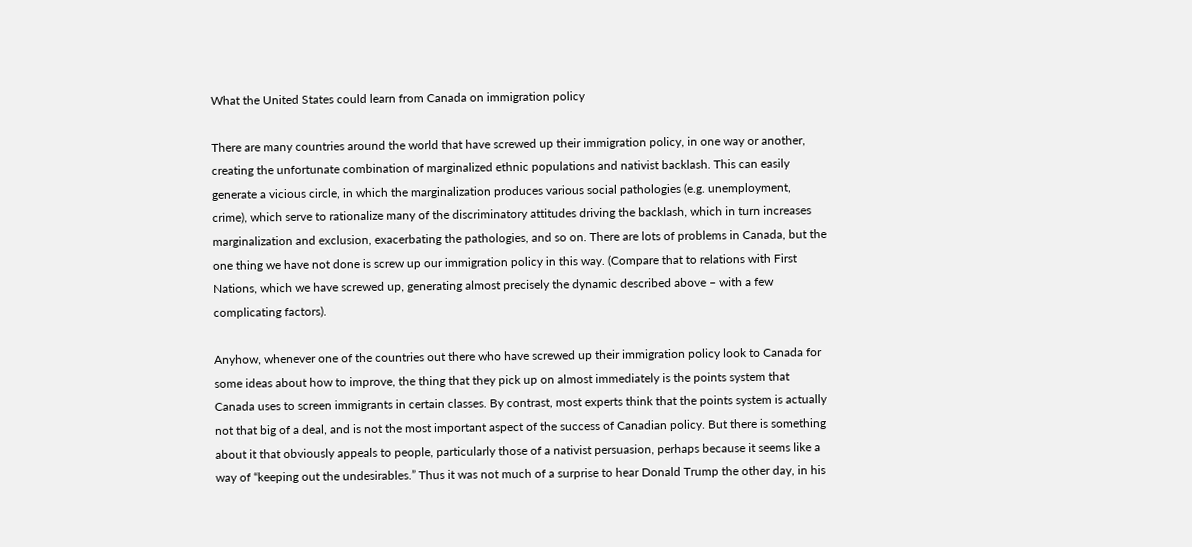What the United States could learn from Canada on immigration policy

There are many countries around the world that have screwed up their immigration policy, in one way or another, creating the unfortunate combination of marginalized ethnic populations and nativist backlash. This can easily generate a vicious circle, in which the marginalization produces various social pathologies (e.g. unemployment, crime), which serve to rationalize many of the discriminatory attitudes driving the backlash, which in turn increases marginalization and exclusion, exacerbating the pathologies, and so on. There are lots of problems in Canada, but the one thing we have not done is screw up our immigration policy in this way. (Compare that to relations with First Nations, which we have screwed up, generating almost precisely the dynamic described above – with a few complicating factors).

Anyhow, whenever one of the countries out there who have screwed up their immigration policy look to Canada for some ideas about how to improve, the thing that they pick up on almost immediately is the points system that Canada uses to screen immigrants in certain classes. By contrast, most experts think that the points system is actually not that big of a deal, and is not the most important aspect of the success of Canadian policy. But there is something about it that obviously appeals to people, particularly those of a nativist persuasion, perhaps because it seems like a way of “keeping out the undesirables.” Thus it was not much of a surprise to hear Donald Trump the other day, in his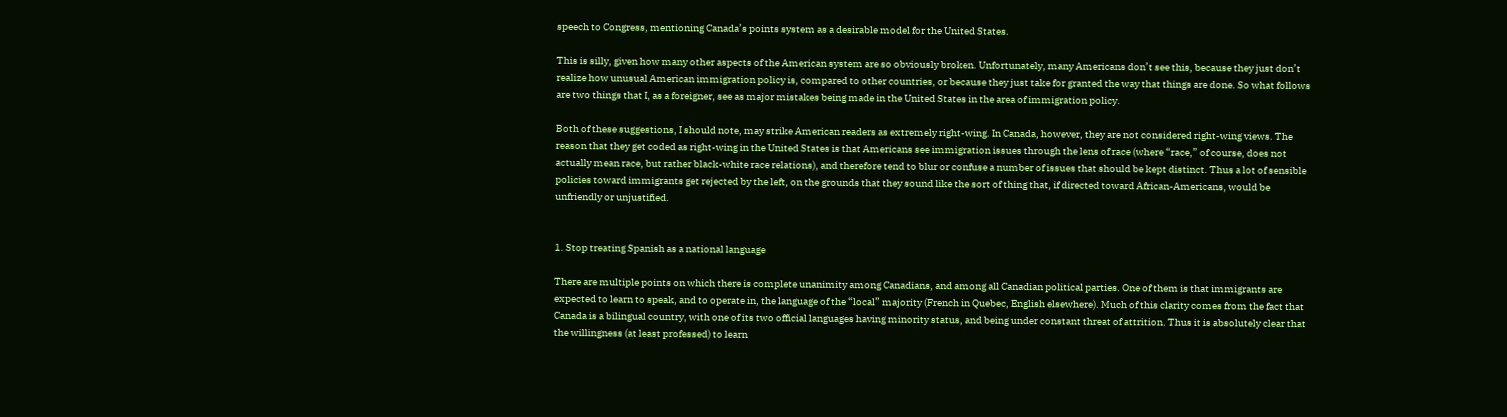speech to Congress, mentioning Canada’s points system as a desirable model for the United States.

This is silly, given how many other aspects of the American system are so obviously broken. Unfortunately, many Americans don’t see this, because they just don’t realize how unusual American immigration policy is, compared to other countries, or because they just take for granted the way that things are done. So what follows are two things that I, as a foreigner, see as major mistakes being made in the United States in the area of immigration policy.

Both of these suggestions, I should note, may strike American readers as extremely right-wing. In Canada, however, they are not considered right-wing views. The reason that they get coded as right-wing in the United States is that Americans see immigration issues through the lens of race (where “race,” of course, does not actually mean race, but rather black-white race relations), and therefore tend to blur or confuse a number of issues that should be kept distinct. Thus a lot of sensible policies toward immigrants get rejected by the left, on the grounds that they sound like the sort of thing that, if directed toward African-Americans, would be unfriendly or unjustified.


1. Stop treating Spanish as a national language

There are multiple points on which there is complete unanimity among Canadians, and among all Canadian political parties. One of them is that immigrants are expected to learn to speak, and to operate in, the language of the “local” majority (French in Quebec, English elsewhere). Much of this clarity comes from the fact that Canada is a bilingual country, with one of its two official languages having minority status, and being under constant threat of attrition. Thus it is absolutely clear that the willingness (at least professed) to learn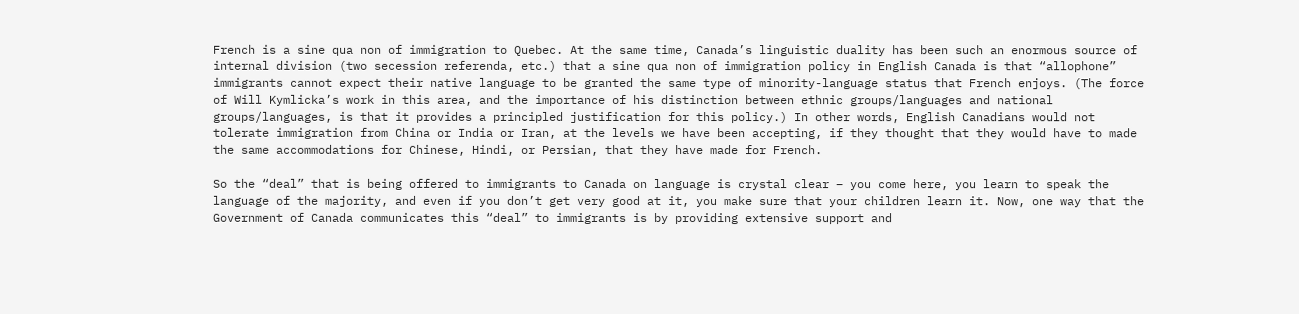French is a sine qua non of immigration to Quebec. At the same time, Canada’s linguistic duality has been such an enormous source of internal division (two secession referenda, etc.) that a sine qua non of immigration policy in English Canada is that “allophone” immigrants cannot expect their native language to be granted the same type of minority-language status that French enjoys. (The force of Will Kymlicka’s work in this area, and the importance of his distinction between ethnic groups/languages and national groups/languages, is that it provides a principled justification for this policy.) In other words, English Canadians would not tolerate immigration from China or India or Iran, at the levels we have been accepting, if they thought that they would have to made the same accommodations for Chinese, Hindi, or Persian, that they have made for French.

So the “deal” that is being offered to immigrants to Canada on language is crystal clear – you come here, you learn to speak the language of the majority, and even if you don’t get very good at it, you make sure that your children learn it. Now, one way that the Government of Canada communicates this “deal” to immigrants is by providing extensive support and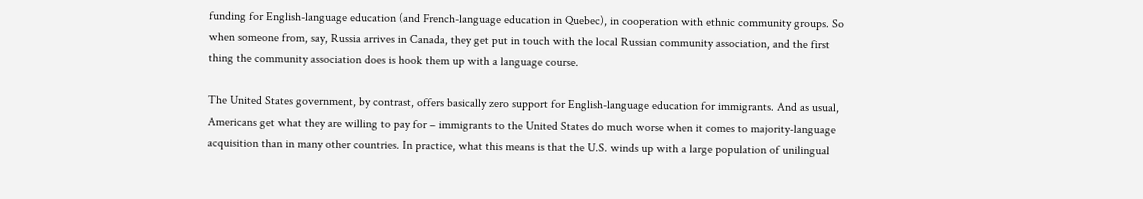funding for English-language education (and French-language education in Quebec), in cooperation with ethnic community groups. So when someone from, say, Russia arrives in Canada, they get put in touch with the local Russian community association, and the first thing the community association does is hook them up with a language course.

The United States government, by contrast, offers basically zero support for English-language education for immigrants. And as usual, Americans get what they are willing to pay for – immigrants to the United States do much worse when it comes to majority-language acquisition than in many other countries. In practice, what this means is that the U.S. winds up with a large population of unilingual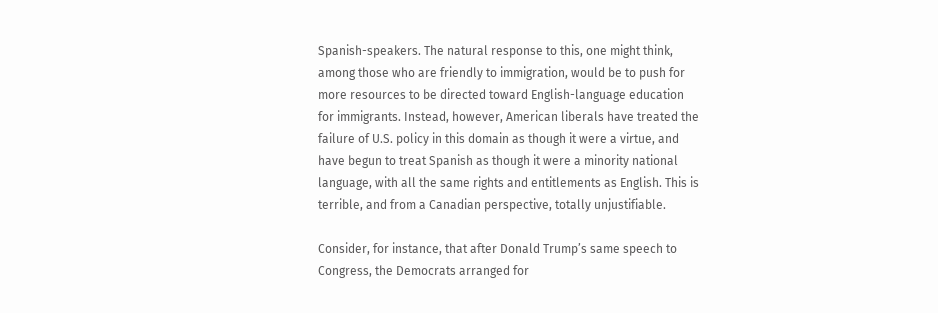Spanish-speakers. The natural response to this, one might think, among those who are friendly to immigration, would be to push for more resources to be directed toward English-language education for immigrants. Instead, however, American liberals have treated the failure of U.S. policy in this domain as though it were a virtue, and have begun to treat Spanish as though it were a minority national language, with all the same rights and entitlements as English. This is terrible, and from a Canadian perspective, totally unjustifiable.

Consider, for instance, that after Donald Trump’s same speech to Congress, the Democrats arranged for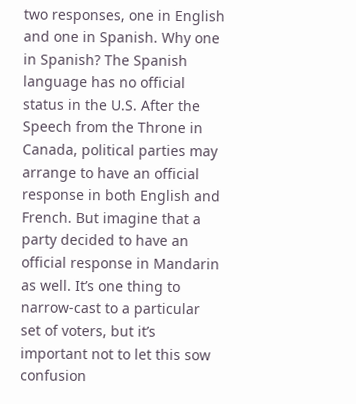two responses, one in English and one in Spanish. Why one in Spanish? The Spanish language has no official status in the U.S. After the Speech from the Throne in Canada, political parties may arrange to have an official response in both English and French. But imagine that a party decided to have an official response in Mandarin as well. It’s one thing to narrow-cast to a particular set of voters, but it’s important not to let this sow confusion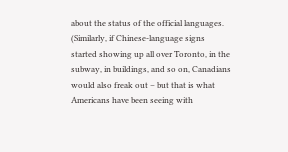about the status of the official languages. (Similarly, if Chinese-language signs started showing up all over Toronto, in the subway, in buildings, and so on, Canadians would also freak out – but that is what Americans have been seeing with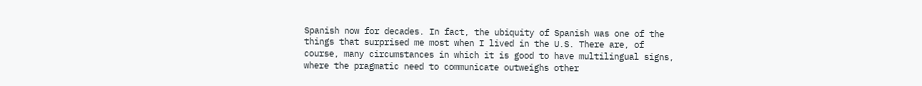Spanish now for decades. In fact, the ubiquity of Spanish was one of the things that surprised me most when I lived in the U.S. There are, of course, many circumstances in which it is good to have multilingual signs, where the pragmatic need to communicate outweighs other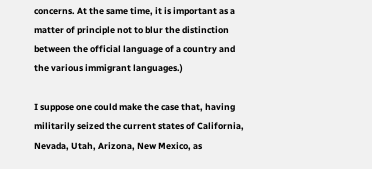concerns. At the same time, it is important as a matter of principle not to blur the distinction between the official language of a country and the various immigrant languages.)

I suppose one could make the case that, having militarily seized the current states of California, Nevada, Utah, Arizona, New Mexico, as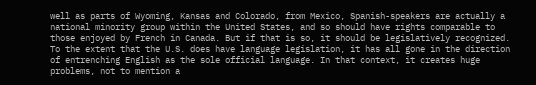well as parts of Wyoming, Kansas and Colorado, from Mexico, Spanish-speakers are actually a national minority group within the United States, and so should have rights comparable to those enjoyed by French in Canada. But if that is so, it should be legislatively recognized. To the extent that the U.S. does have language legislation, it has all gone in the direction of entrenching English as the sole official language. In that context, it creates huge problems, not to mention a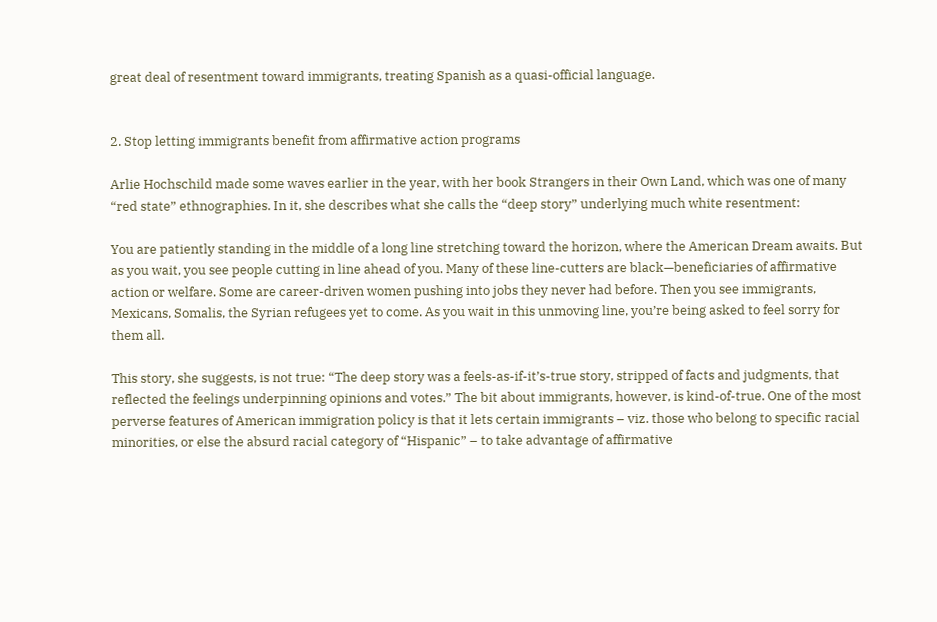great deal of resentment toward immigrants, treating Spanish as a quasi-official language.


2. Stop letting immigrants benefit from affirmative action programs

Arlie Hochschild made some waves earlier in the year, with her book Strangers in their Own Land, which was one of many “red state” ethnographies. In it, she describes what she calls the “deep story” underlying much white resentment:

You are patiently standing in the middle of a long line stretching toward the horizon, where the American Dream awaits. But as you wait, you see people cutting in line ahead of you. Many of these line-cutters are black—beneficiaries of affirmative action or welfare. Some are career-driven women pushing into jobs they never had before. Then you see immigrants, Mexicans, Somalis, the Syrian refugees yet to come. As you wait in this unmoving line, you’re being asked to feel sorry for them all.

This story, she suggests, is not true: “The deep story was a feels-as-if-it’s-true story, stripped of facts and judgments, that reflected the feelings underpinning opinions and votes.” The bit about immigrants, however, is kind-of-true. One of the most perverse features of American immigration policy is that it lets certain immigrants – viz. those who belong to specific racial minorities, or else the absurd racial category of “Hispanic” – to take advantage of affirmative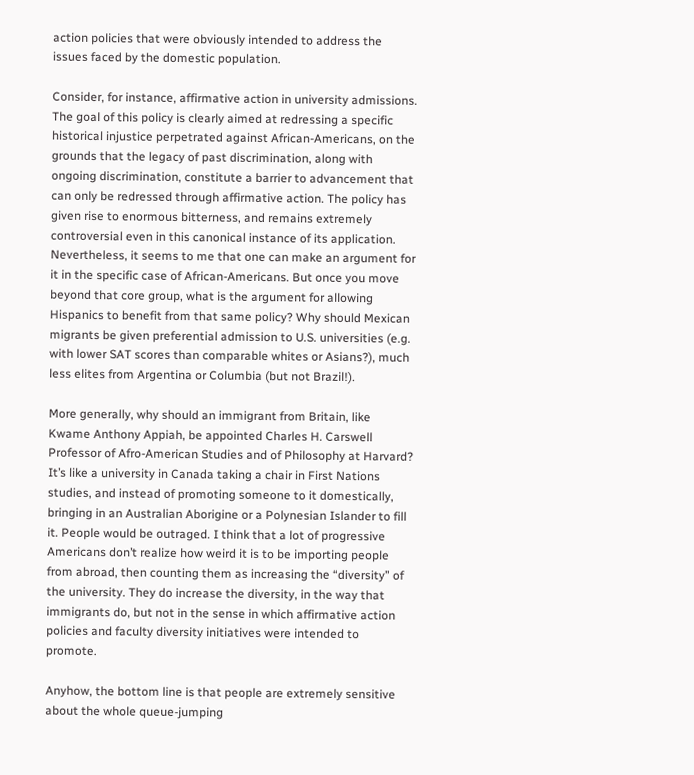action policies that were obviously intended to address the issues faced by the domestic population.

Consider, for instance, affirmative action in university admissions. The goal of this policy is clearly aimed at redressing a specific historical injustice perpetrated against African-Americans, on the grounds that the legacy of past discrimination, along with ongoing discrimination, constitute a barrier to advancement that can only be redressed through affirmative action. The policy has given rise to enormous bitterness, and remains extremely controversial even in this canonical instance of its application. Nevertheless, it seems to me that one can make an argument for it in the specific case of African-Americans. But once you move beyond that core group, what is the argument for allowing Hispanics to benefit from that same policy? Why should Mexican migrants be given preferential admission to U.S. universities (e.g. with lower SAT scores than comparable whites or Asians?), much less elites from Argentina or Columbia (but not Brazil!).

More generally, why should an immigrant from Britain, like Kwame Anthony Appiah, be appointed Charles H. Carswell Professor of Afro-American Studies and of Philosophy at Harvard? It’s like a university in Canada taking a chair in First Nations studies, and instead of promoting someone to it domestically, bringing in an Australian Aborigine or a Polynesian Islander to fill it. People would be outraged. I think that a lot of progressive Americans don’t realize how weird it is to be importing people from abroad, then counting them as increasing the “diversity” of the university. They do increase the diversity, in the way that immigrants do, but not in the sense in which affirmative action policies and faculty diversity initiatives were intended to promote.

Anyhow, the bottom line is that people are extremely sensitive about the whole queue-jumping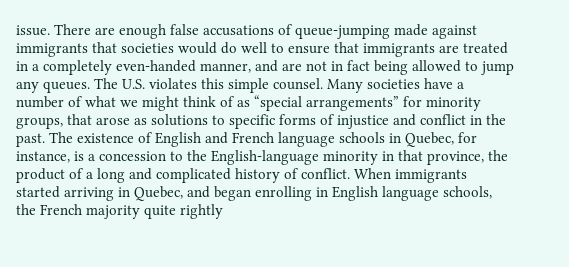issue. There are enough false accusations of queue-jumping made against immigrants that societies would do well to ensure that immigrants are treated in a completely even-handed manner, and are not in fact being allowed to jump any queues. The U.S. violates this simple counsel. Many societies have a number of what we might think of as “special arrangements” for minority groups, that arose as solutions to specific forms of injustice and conflict in the past. The existence of English and French language schools in Quebec, for instance, is a concession to the English-language minority in that province, the product of a long and complicated history of conflict. When immigrants started arriving in Quebec, and began enrolling in English language schools, the French majority quite rightly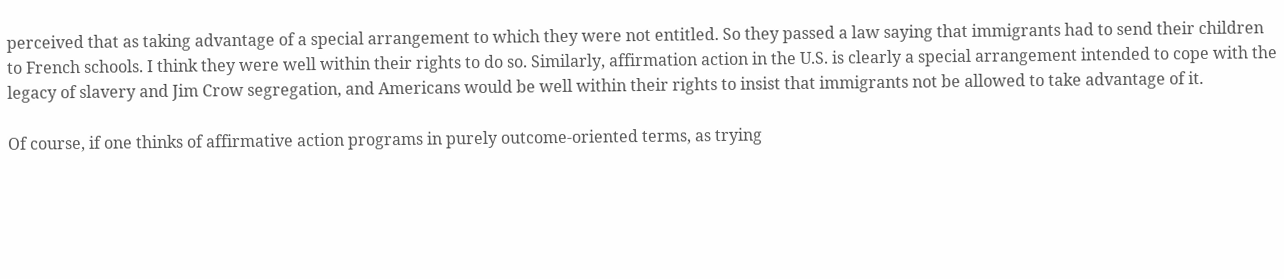perceived that as taking advantage of a special arrangement to which they were not entitled. So they passed a law saying that immigrants had to send their children to French schools. I think they were well within their rights to do so. Similarly, affirmation action in the U.S. is clearly a special arrangement intended to cope with the legacy of slavery and Jim Crow segregation, and Americans would be well within their rights to insist that immigrants not be allowed to take advantage of it.

Of course, if one thinks of affirmative action programs in purely outcome-oriented terms, as trying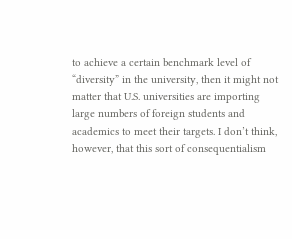to achieve a certain benchmark level of “diversity” in the university, then it might not matter that U.S. universities are importing large numbers of foreign students and academics to meet their targets. I don’t think, however, that this sort of consequentialism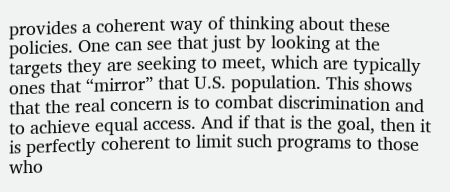provides a coherent way of thinking about these policies. One can see that just by looking at the targets they are seeking to meet, which are typically ones that “mirror” that U.S. population. This shows that the real concern is to combat discrimination and to achieve equal access. And if that is the goal, then it is perfectly coherent to limit such programs to those who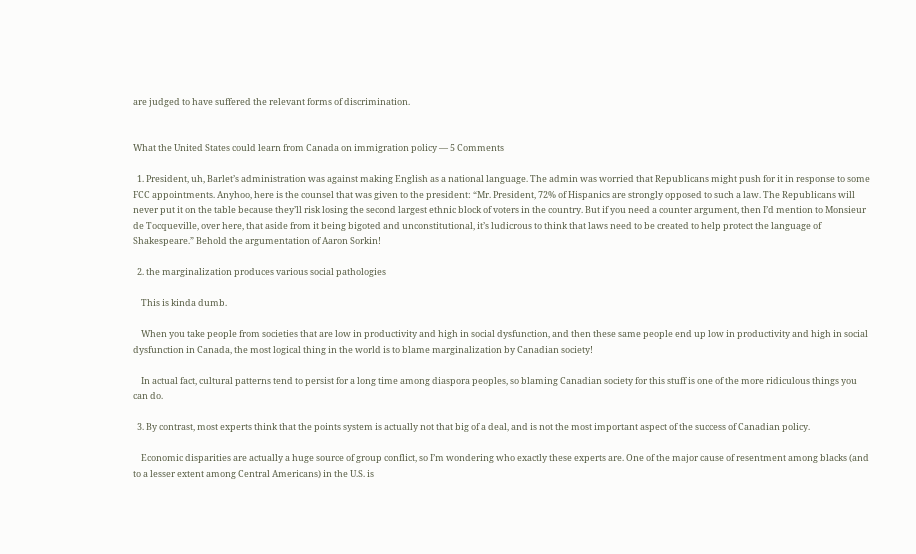are judged to have suffered the relevant forms of discrimination.


What the United States could learn from Canada on immigration policy — 5 Comments

  1. President, uh, Barlet’s administration was against making English as a national language. The admin was worried that Republicans might push for it in response to some FCC appointments. Anyhoo, here is the counsel that was given to the president: “Mr. President, 72% of Hispanics are strongly opposed to such a law. The Republicans will never put it on the table because they’ll risk losing the second largest ethnic block of voters in the country. But if you need a counter argument, then I’d mention to Monsieur de Tocqueville, over here, that aside from it being bigoted and unconstitutional, it’s ludicrous to think that laws need to be created to help protect the language of Shakespeare.” Behold the argumentation of Aaron Sorkin!

  2. the marginalization produces various social pathologies

    This is kinda dumb.

    When you take people from societies that are low in productivity and high in social dysfunction, and then these same people end up low in productivity and high in social dysfunction in Canada, the most logical thing in the world is to blame marginalization by Canadian society!

    In actual fact, cultural patterns tend to persist for a long time among diaspora peoples, so blaming Canadian society for this stuff is one of the more ridiculous things you can do.

  3. By contrast, most experts think that the points system is actually not that big of a deal, and is not the most important aspect of the success of Canadian policy.

    Economic disparities are actually a huge source of group conflict, so I’m wondering who exactly these experts are. One of the major cause of resentment among blacks (and to a lesser extent among Central Americans) in the U.S. is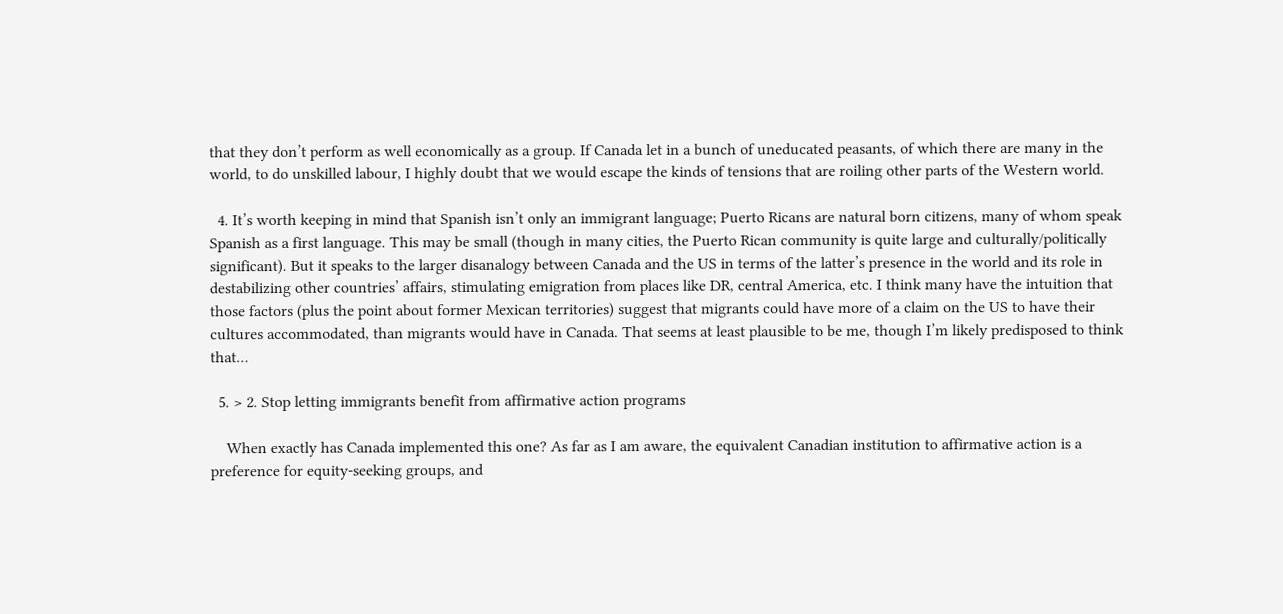that they don’t perform as well economically as a group. If Canada let in a bunch of uneducated peasants, of which there are many in the world, to do unskilled labour, I highly doubt that we would escape the kinds of tensions that are roiling other parts of the Western world.

  4. It’s worth keeping in mind that Spanish isn’t only an immigrant language; Puerto Ricans are natural born citizens, many of whom speak Spanish as a first language. This may be small (though in many cities, the Puerto Rican community is quite large and culturally/politically significant). But it speaks to the larger disanalogy between Canada and the US in terms of the latter’s presence in the world and its role in destabilizing other countries’ affairs, stimulating emigration from places like DR, central America, etc. I think many have the intuition that those factors (plus the point about former Mexican territories) suggest that migrants could have more of a claim on the US to have their cultures accommodated, than migrants would have in Canada. That seems at least plausible to be me, though I’m likely predisposed to think that…

  5. > 2. Stop letting immigrants benefit from affirmative action programs

    When exactly has Canada implemented this one? As far as I am aware, the equivalent Canadian institution to affirmative action is a preference for equity-seeking groups, and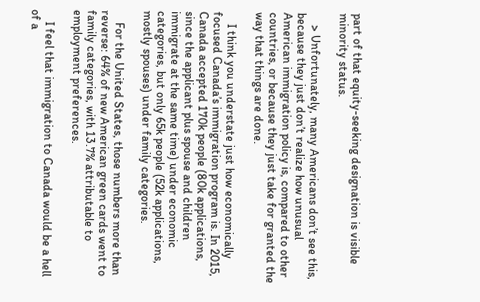part of that equity-seeking designation is visible minority status.

    > Unfortunately, many Americans don’t see this, because they just don’t realize how unusual American immigration policy is, compared to other countries, or because they just take for granted the way that things are done.

    I think you understate just how economically focused Canada’s immigration program is. In 2015, Canada accepted 170k people (80k applications, since the applicant plus spouse and children immigrate at the same time) under economic categories, but only 65k people (52k applications, mostly spouses) under family categories.

    For the United States, those numbers more than reverse: 64% of new American green cards went to family categories, with 13.7% attributable to employment preferences.

    I feel that immigration to Canada would be a hell of a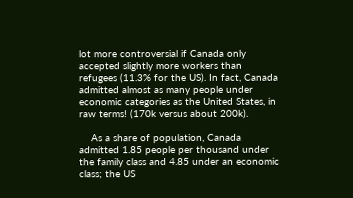lot more controversial if Canada only accepted slightly more workers than refugees (11.3% for the US). In fact, Canada admitted almost as many people under economic categories as the United States, in raw terms! (170k versus about 200k).

    As a share of population, Canada admitted 1.85 people per thousand under the family class and 4.85 under an economic class; the US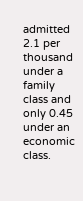admitted 2.1 per thousand under a family class and only 0.45 under an economic class.